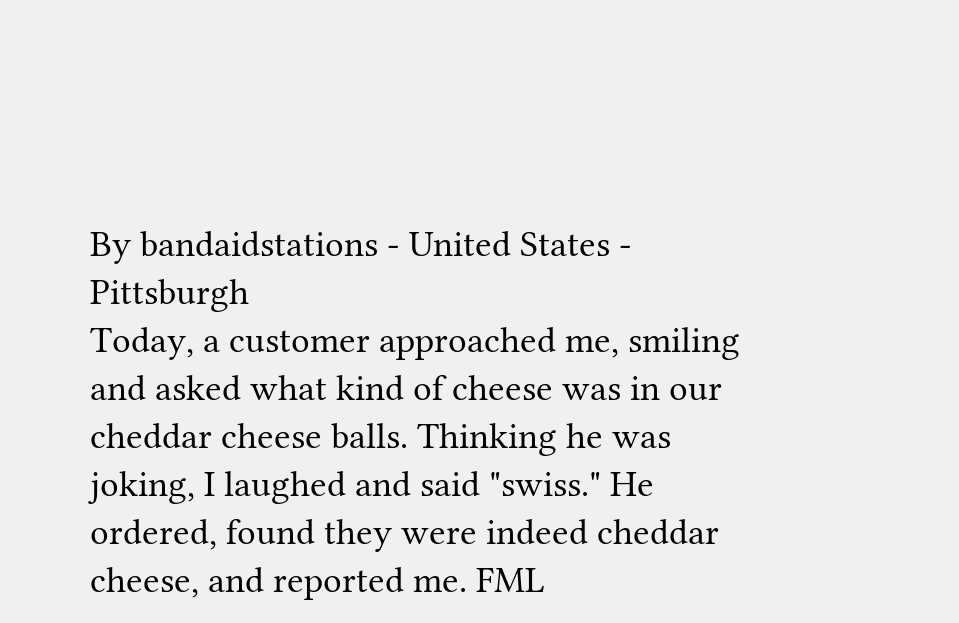By bandaidstations - United States - Pittsburgh
Today, a customer approached me, smiling and asked what kind of cheese was in our cheddar cheese balls. Thinking he was joking, I laughed and said "swiss." He ordered, found they were indeed cheddar cheese, and reported me. FML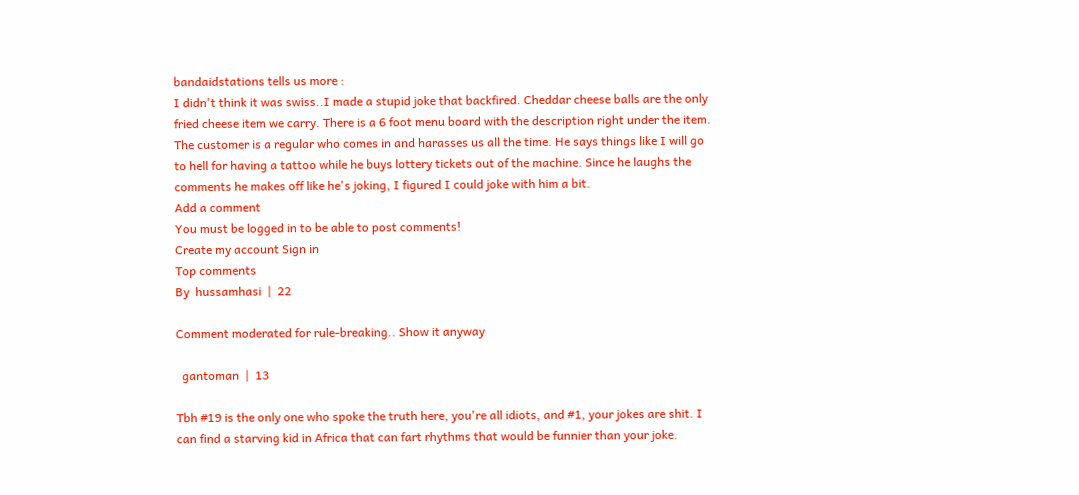bandaidstations tells us more :
I didn't think it was swiss..I made a stupid joke that backfired. Cheddar cheese balls are the only fried cheese item we carry. There is a 6 foot menu board with the description right under the item. The customer is a regular who comes in and harasses us all the time. He says things like I will go to hell for having a tattoo while he buys lottery tickets out of the machine. Since he laughs the comments he makes off like he's joking, I figured I could joke with him a bit.
Add a comment
You must be logged in to be able to post comments!
Create my account Sign in
Top comments
By  hussamhasi  |  22

Comment moderated for rule-breaking.. Show it anyway

  gantoman  |  13

Tbh #19 is the only one who spoke the truth here, you're all idiots, and #1, your jokes are shit. I can find a starving kid in Africa that can fart rhythms that would be funnier than your joke.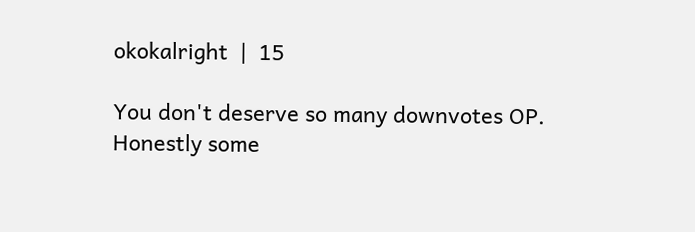okokalright  |  15

You don't deserve so many downvotes OP. Honestly some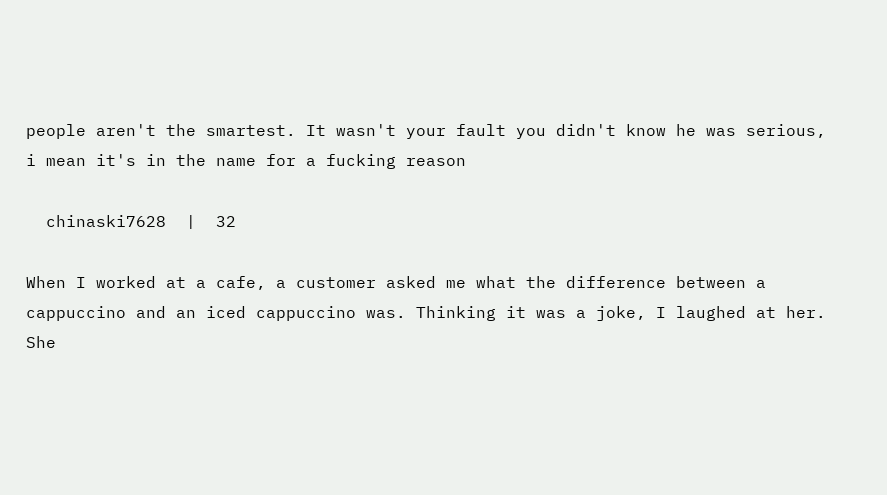people aren't the smartest. It wasn't your fault you didn't know he was serious, i mean it's in the name for a fucking reason

  chinaski7628  |  32

When I worked at a cafe, a customer asked me what the difference between a cappuccino and an iced cappuccino was. Thinking it was a joke, I laughed at her. She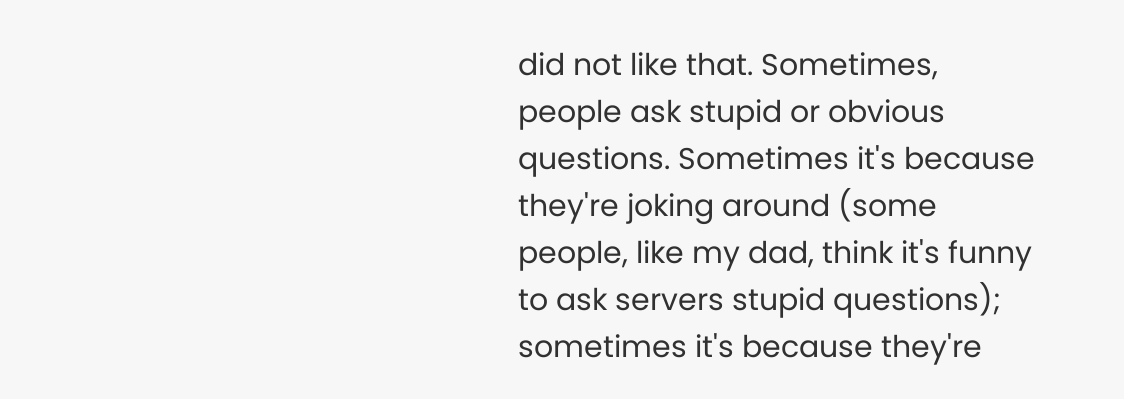did not like that. Sometimes, people ask stupid or obvious questions. Sometimes it's because they're joking around (some people, like my dad, think it's funny to ask servers stupid questions); sometimes it's because they're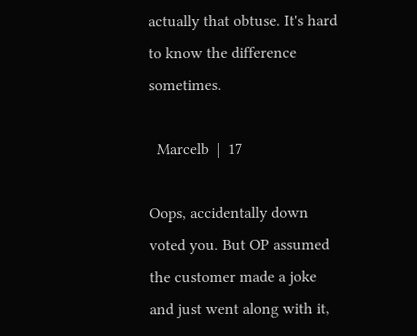actually that obtuse. It's hard to know the difference sometimes.

  Marcelb  |  17

Oops, accidentally down voted you. But OP assumed the customer made a joke and just went along with it,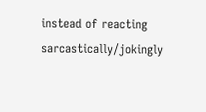instead of reacting sarcastically/jokingly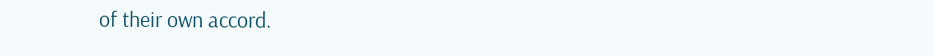of their own accord.